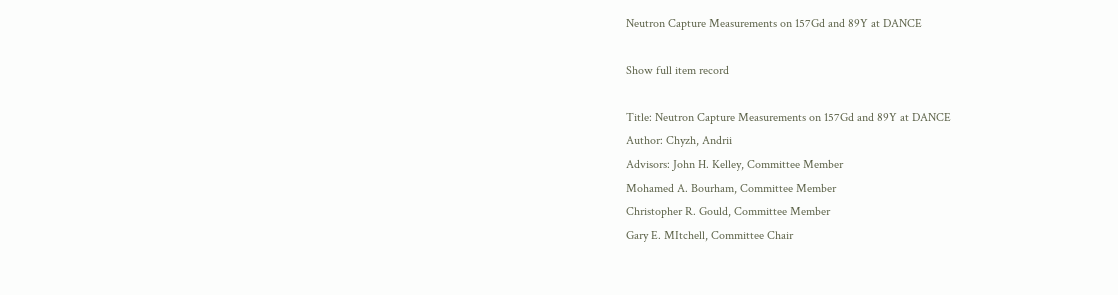Neutron Capture Measurements on 157Gd and 89Y at DANCE

Show full item record

Title: Neutron Capture Measurements on 157Gd and 89Y at DANCE
Author: Chyzh, Andrii
Advisors: John H. Kelley, Committee Member
Mohamed A. Bourham, Committee Member
Christopher R. Gould, Committee Member
Gary E. MItchell, Committee Chair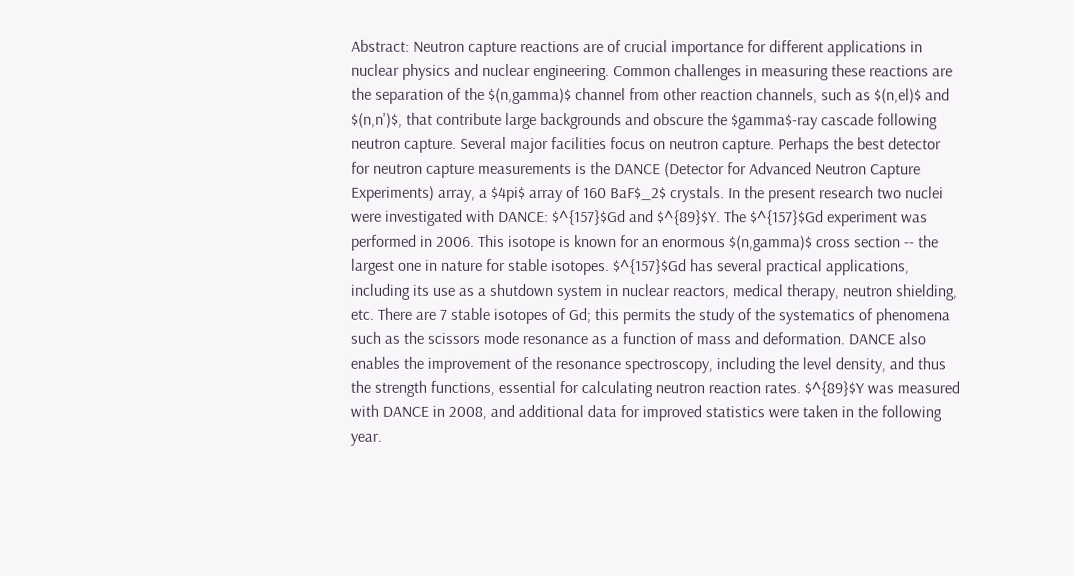Abstract: Neutron capture reactions are of crucial importance for different applications in nuclear physics and nuclear engineering. Common challenges in measuring these reactions are the separation of the $(n,gamma)$ channel from other reaction channels, such as $(n,el)$ and $(n,n')$, that contribute large backgrounds and obscure the $gamma$-ray cascade following neutron capture. Several major facilities focus on neutron capture. Perhaps the best detector for neutron capture measurements is the DANCE (Detector for Advanced Neutron Capture Experiments) array, a $4pi$ array of 160 BaF$_2$ crystals. In the present research two nuclei were investigated with DANCE: $^{157}$Gd and $^{89}$Y. The $^{157}$Gd experiment was performed in 2006. This isotope is known for an enormous $(n,gamma)$ cross section -- the largest one in nature for stable isotopes. $^{157}$Gd has several practical applications, including its use as a shutdown system in nuclear reactors, medical therapy, neutron shielding, etc. There are 7 stable isotopes of Gd; this permits the study of the systematics of phenomena such as the scissors mode resonance as a function of mass and deformation. DANCE also enables the improvement of the resonance spectroscopy, including the level density, and thus the strength functions, essential for calculating neutron reaction rates. $^{89}$Y was measured with DANCE in 2008, and additional data for improved statistics were taken in the following year.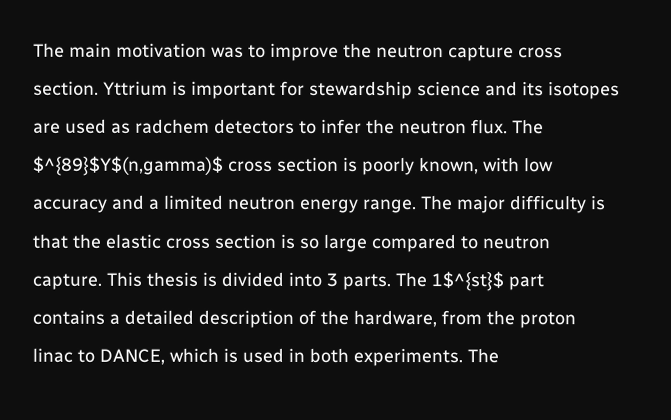The main motivation was to improve the neutron capture cross section. Yttrium is important for stewardship science and its isotopes are used as radchem detectors to infer the neutron flux. The $^{89}$Y$(n,gamma)$ cross section is poorly known, with low accuracy and a limited neutron energy range. The major difficulty is that the elastic cross section is so large compared to neutron capture. This thesis is divided into 3 parts. The 1$^{st}$ part contains a detailed description of the hardware, from the proton linac to DANCE, which is used in both experiments. The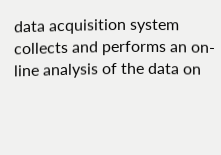data acquisition system collects and performs an on-line analysis of the data on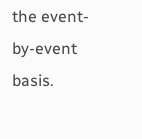the event-by-event basis.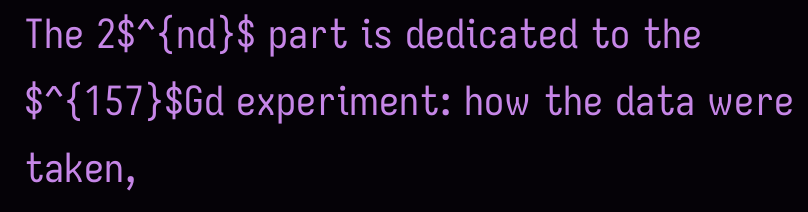The 2$^{nd}$ part is dedicated to the $^{157}$Gd experiment: how the data were taken,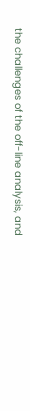the challenges of the off-line analysis, and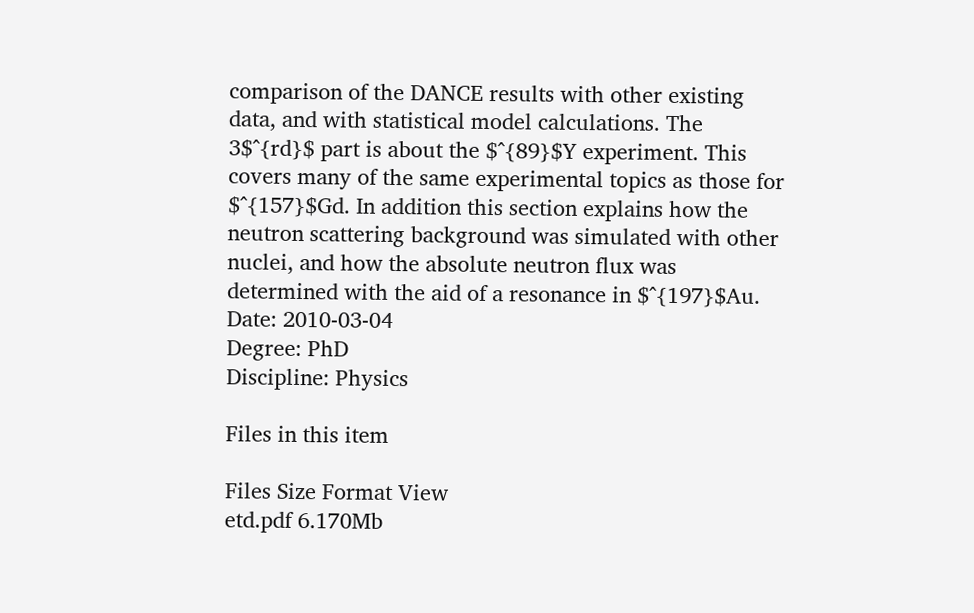comparison of the DANCE results with other existing data, and with statistical model calculations. The 3$^{rd}$ part is about the $^{89}$Y experiment. This covers many of the same experimental topics as those for $^{157}$Gd. In addition this section explains how the neutron scattering background was simulated with other nuclei, and how the absolute neutron flux was determined with the aid of a resonance in $^{197}$Au.
Date: 2010-03-04
Degree: PhD
Discipline: Physics

Files in this item

Files Size Format View
etd.pdf 6.170Mb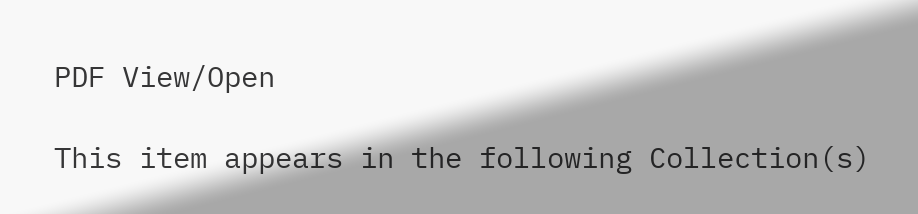PDF View/Open

This item appears in the following Collection(s)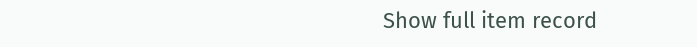Show full item record